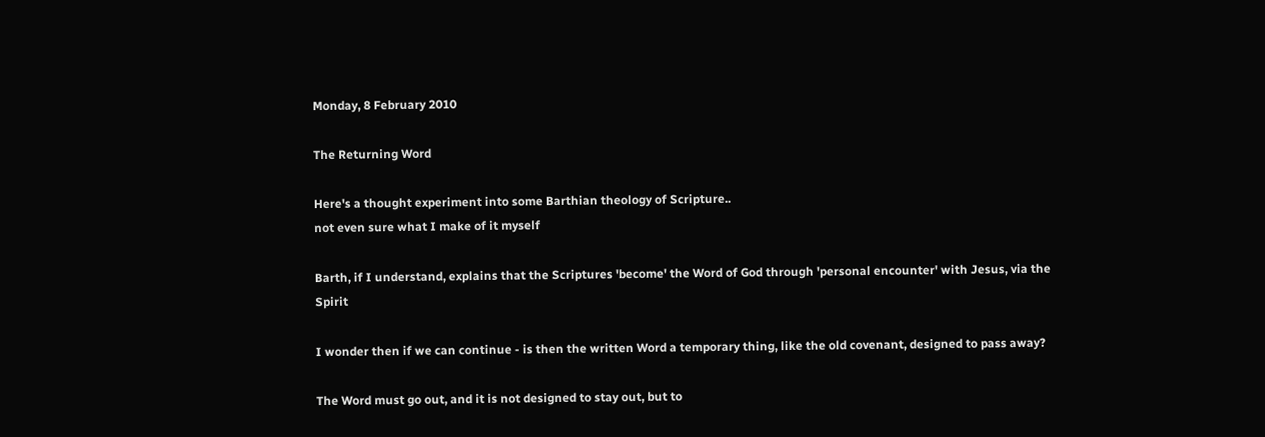Monday, 8 February 2010

The Returning Word

Here's a thought experiment into some Barthian theology of Scripture..
not even sure what I make of it myself

Barth, if I understand, explains that the Scriptures 'become' the Word of God through 'personal encounter' with Jesus, via the Spirit

I wonder then if we can continue - is then the written Word a temporary thing, like the old covenant, designed to pass away?

The Word must go out, and it is not designed to stay out, but to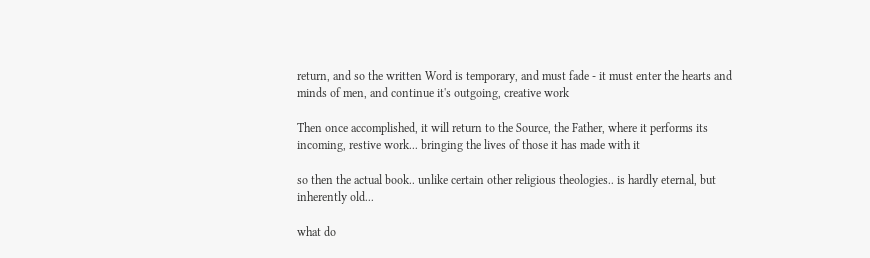return, and so the written Word is temporary, and must fade - it must enter the hearts and minds of men, and continue it's outgoing, creative work

Then once accomplished, it will return to the Source, the Father, where it performs its incoming, restive work... bringing the lives of those it has made with it

so then the actual book.. unlike certain other religious theologies.. is hardly eternal, but inherently old...

what do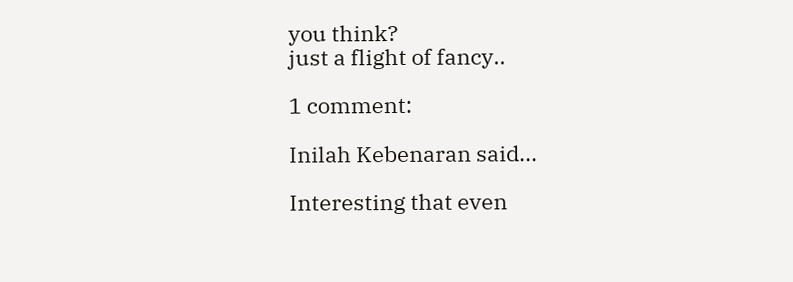you think?
just a flight of fancy..

1 comment:

Inilah Kebenaran said...

Interesting that even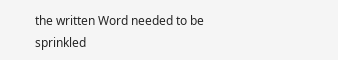the written Word needed to be sprinkled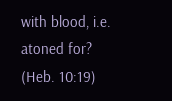with blood, i.e. atoned for? (Heb. 10:19)